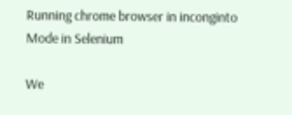Running chrome browser in inconginto Mode in Selenium

We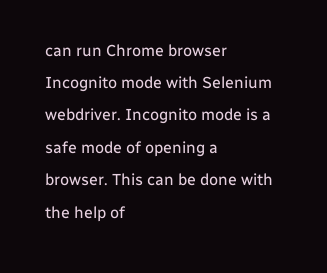can run Chrome browser Incognito mode with Selenium webdriver. Incognito mode is a safe mode of opening a browser. This can be done with the help of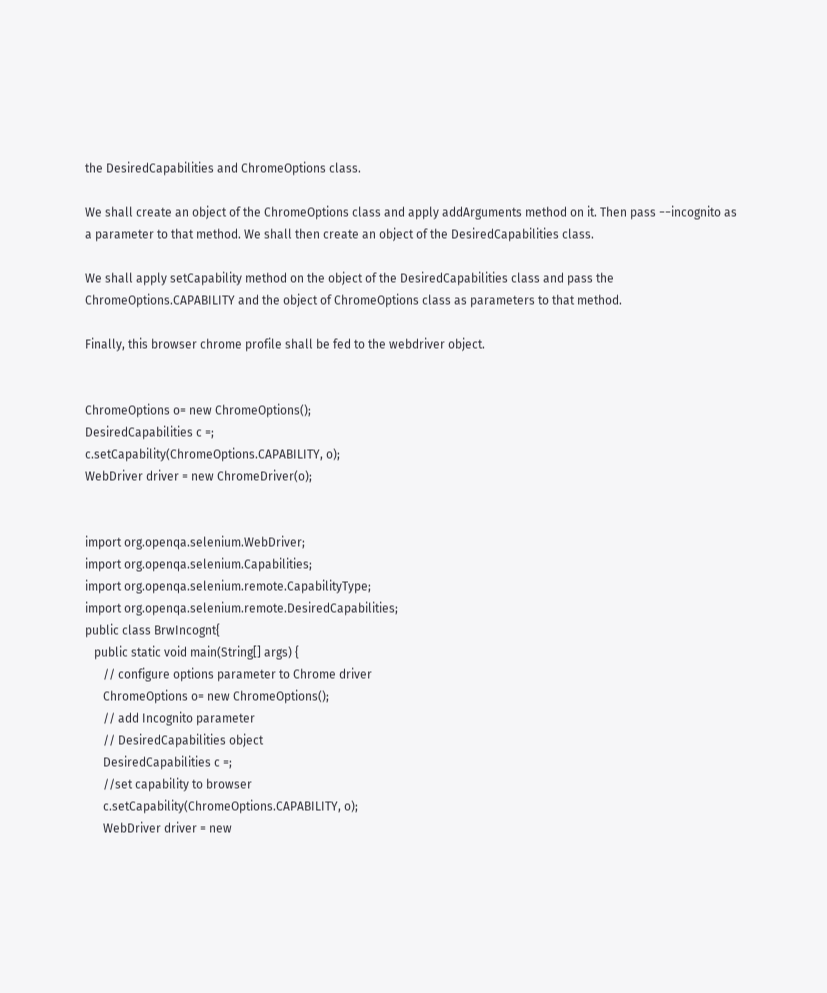the DesiredCapabilities and ChromeOptions class.

We shall create an object of the ChromeOptions class and apply addArguments method on it. Then pass −−incognito as a parameter to that method. We shall then create an object of the DesiredCapabilities class.

We shall apply setCapability method on the object of the DesiredCapabilities class and pass the ChromeOptions.CAPABILITY and the object of ChromeOptions class as parameters to that method.

Finally, this browser chrome profile shall be fed to the webdriver object.


ChromeOptions o= new ChromeOptions();
DesiredCapabilities c =;
c.setCapability(ChromeOptions.CAPABILITY, o);
WebDriver driver = new ChromeDriver(o);


import org.openqa.selenium.WebDriver;
import org.openqa.selenium.Capabilities;
import org.openqa.selenium.remote.CapabilityType;
import org.openqa.selenium.remote.DesiredCapabilities;
public class BrwIncognt{
   public static void main(String[] args) {
      // configure options parameter to Chrome driver
      ChromeOptions o= new ChromeOptions();
      // add Incognito parameter
      // DesiredCapabilities object
      DesiredCapabilities c =;
      //set capability to browser
      c.setCapability(ChromeOptions.CAPABILITY, o);
      WebDriver driver = new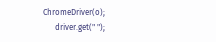ChromeDriver(o);
      driver.get(" ");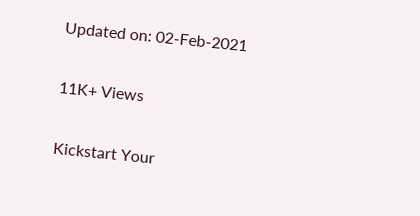Updated on: 02-Feb-2021

11K+ Views

Kickstart Your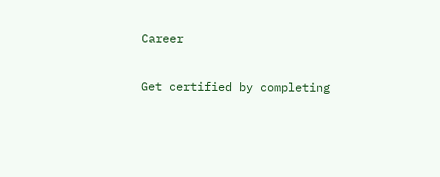Career

Get certified by completing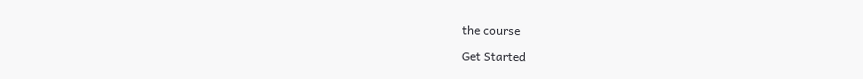the course

Get Started